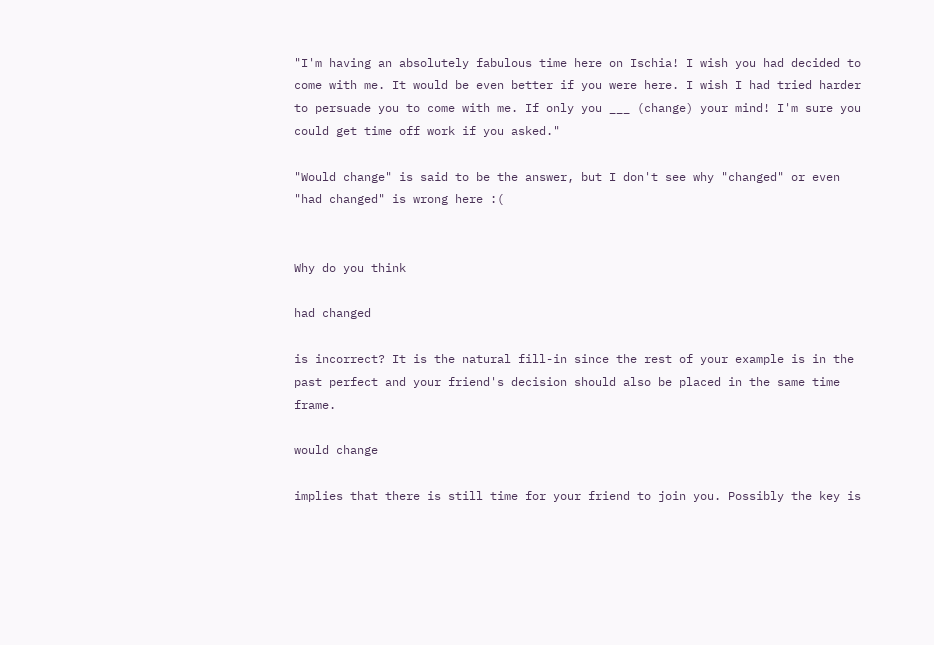"I'm having an absolutely fabulous time here on Ischia! I wish you had decided to come with me. It would be even better if you were here. I wish I had tried harder to persuade you to come with me. If only you ___ (change) your mind! I'm sure you could get time off work if you asked."

"Would change" is said to be the answer, but I don't see why "changed" or even "had changed" is wrong here :(


Why do you think

had changed

is incorrect? It is the natural fill-in since the rest of your example is in the past perfect and your friend's decision should also be placed in the same time frame.

would change

implies that there is still time for your friend to join you. Possibly the key is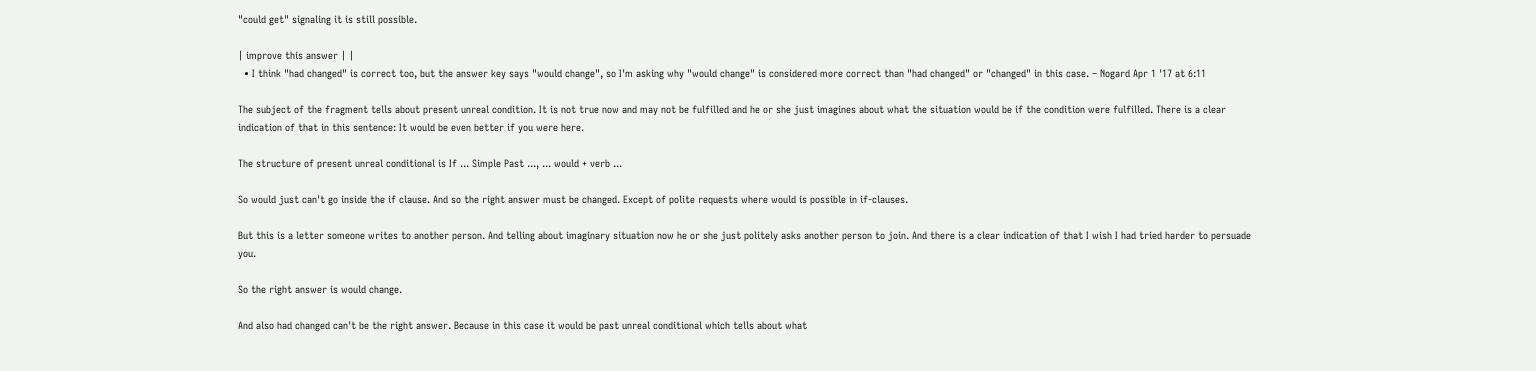"could get" signaling it is still possible.

| improve this answer | |
  • I think "had changed" is correct too, but the answer key says "would change", so I'm asking why "would change" is considered more correct than "had changed" or "changed" in this case. – Nogard Apr 1 '17 at 6:11

The subject of the fragment tells about present unreal condition. It is not true now and may not be fulfilled and he or she just imagines about what the situation would be if the condition were fulfilled. There is a clear indication of that in this sentence: It would be even better if you were here.

The structure of present unreal conditional is If ... Simple Past ..., ... would + verb ...

So would just can't go inside the if clause. And so the right answer must be changed. Except of polite requests where would is possible in if-clauses.

But this is a letter someone writes to another person. And telling about imaginary situation now he or she just politely asks another person to join. And there is a clear indication of that I wish I had tried harder to persuade you.

So the right answer is would change.

And also had changed can't be the right answer. Because in this case it would be past unreal conditional which tells about what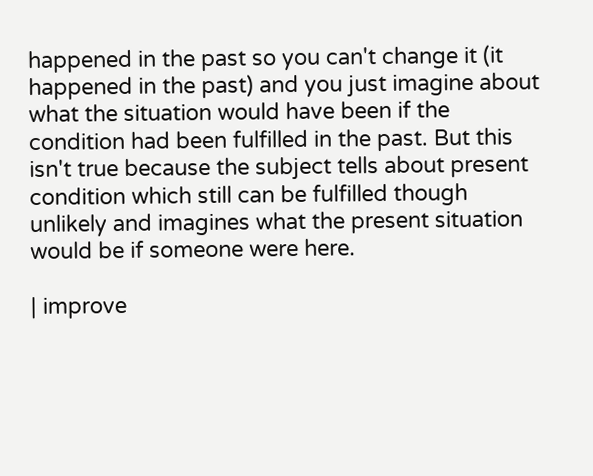happened in the past so you can't change it (it happened in the past) and you just imagine about what the situation would have been if the condition had been fulfilled in the past. But this isn't true because the subject tells about present condition which still can be fulfilled though unlikely and imagines what the present situation would be if someone were here.

| improve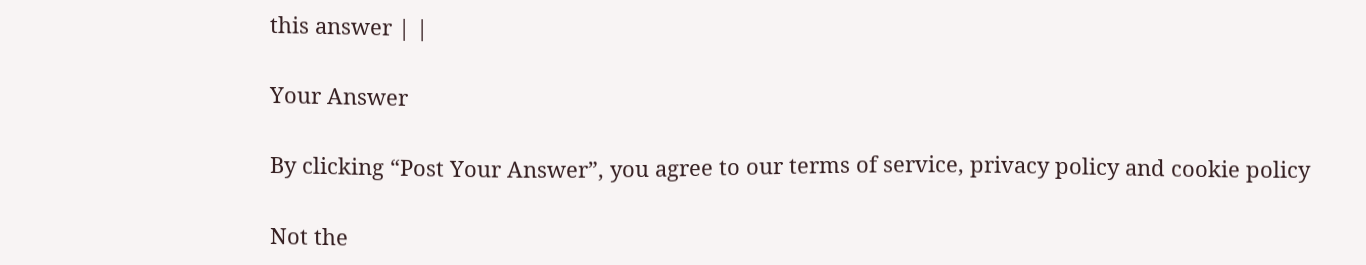this answer | |

Your Answer

By clicking “Post Your Answer”, you agree to our terms of service, privacy policy and cookie policy

Not the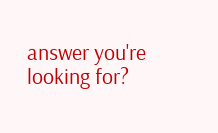answer you're looking for?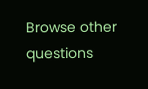Browse other questions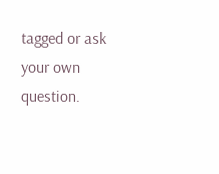tagged or ask your own question.